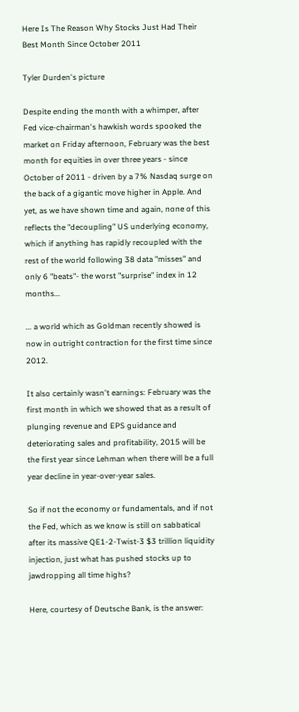Here Is The Reason Why Stocks Just Had Their Best Month Since October 2011

Tyler Durden's picture

Despite ending the month with a whimper, after Fed vice-chairman's hawkish words spooked the market on Friday afternoon, February was the best month for equities in over three years - since October of 2011 - driven by a 7% Nasdaq surge on the back of a gigantic move higher in Apple. And yet, as we have shown time and again, none of this reflects the "decoupling" US underlying economy, which if anything has rapidly recoupled with the rest of the world following 38 data "misses" and only 6 "beats"- the worst "surprise" index in 12 months...

... a world which as Goldman recently showed is now in outright contraction for the first time since 2012.

It also certainly wasn't earnings: February was the first month in which we showed that as a result of plunging revenue and EPS guidance and deteriorating sales and profitability, 2015 will be the first year since Lehman when there will be a full year decline in year-over-year sales.

So if not the economy or fundamentals, and if not the Fed, which as we know is still on sabbatical after its massive QE1-2-Twist-3 $3 trillion liquidity injection, just what has pushed stocks up to jawdropping all time highs?

Here, courtesy of Deutsche Bank, is the answer: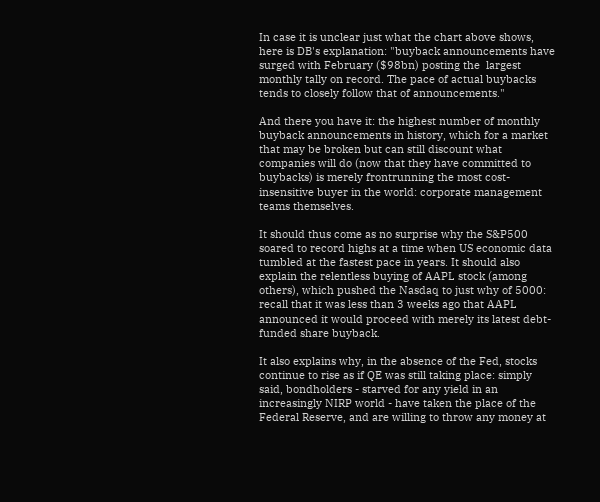In case it is unclear just what the chart above shows, here is DB's explanation: "buyback announcements have surged with February ($98bn) posting the  largest monthly tally on record. The pace of actual buybacks tends to closely follow that of announcements."

And there you have it: the highest number of monthly buyback announcements in history, which for a market that may be broken but can still discount what companies will do (now that they have committed to buybacks) is merely frontrunning the most cost-insensitive buyer in the world: corporate management teams themselves.

It should thus come as no surprise why the S&P500 soared to record highs at a time when US economic data tumbled at the fastest pace in years. It should also explain the relentless buying of AAPL stock (among others), which pushed the Nasdaq to just why of 5000: recall that it was less than 3 weeks ago that AAPL announced it would proceed with merely its latest debt-funded share buyback.

It also explains why, in the absence of the Fed, stocks continue to rise as if QE was still taking place: simply said, bondholders - starved for any yield in an increasingly NIRP world - have taken the place of the Federal Reserve, and are willing to throw any money at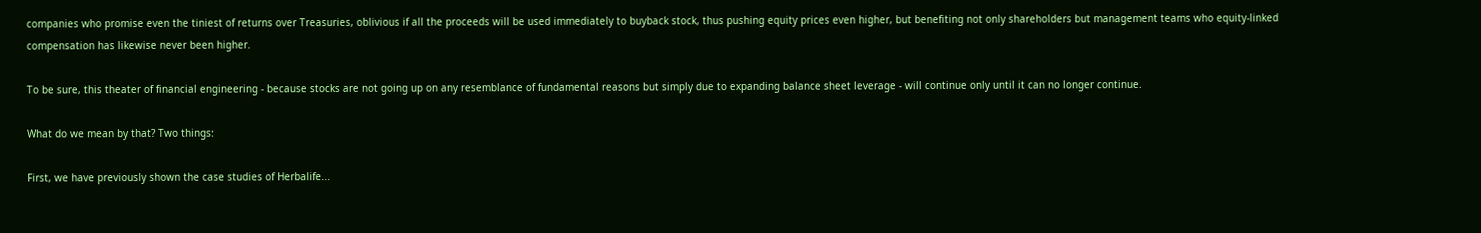companies who promise even the tiniest of returns over Treasuries, oblivious if all the proceeds will be used immediately to buyback stock, thus pushing equity prices even higher, but benefiting not only shareholders but management teams who equity-linked compensation has likewise never been higher.

To be sure, this theater of financial engineering - because stocks are not going up on any resemblance of fundamental reasons but simply due to expanding balance sheet leverage - will continue only until it can no longer continue.

What do we mean by that? Two things:

First, we have previously shown the case studies of Herbalife...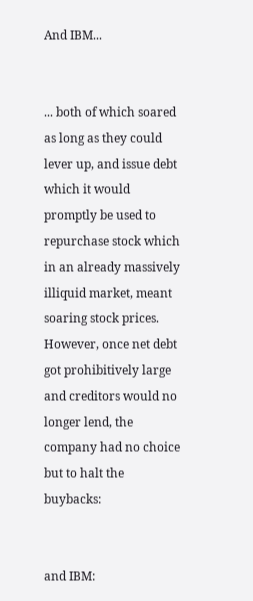And IBM...


... both of which soared as long as they could lever up, and issue debt which it would promptly be used to repurchase stock which in an already massively illiquid market, meant soaring stock prices. However, once net debt got prohibitively large and creditors would no longer lend, the company had no choice but to halt the buybacks:


and IBM: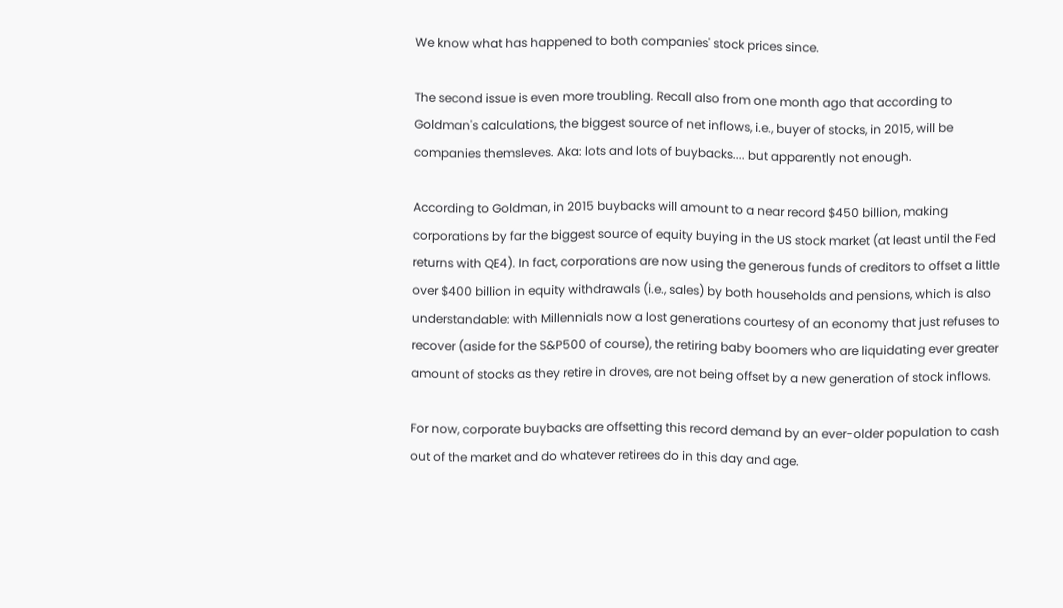We know what has happened to both companies' stock prices since.

The second issue is even more troubling. Recall also from one month ago that according to Goldman's calculations, the biggest source of net inflows, i.e., buyer of stocks, in 2015, will be companies themsleves. Aka: lots and lots of buybacks.... but apparently not enough.

According to Goldman, in 2015 buybacks will amount to a near record $450 billion, making corporations by far the biggest source of equity buying in the US stock market (at least until the Fed returns with QE4). In fact, corporations are now using the generous funds of creditors to offset a little over $400 billion in equity withdrawals (i.e., sales) by both households and pensions, which is also understandable: with Millennials now a lost generations courtesy of an economy that just refuses to recover (aside for the S&P500 of course), the retiring baby boomers who are liquidating ever greater amount of stocks as they retire in droves, are not being offset by a new generation of stock inflows.

For now, corporate buybacks are offsetting this record demand by an ever-older population to cash out of the market and do whatever retirees do in this day and age.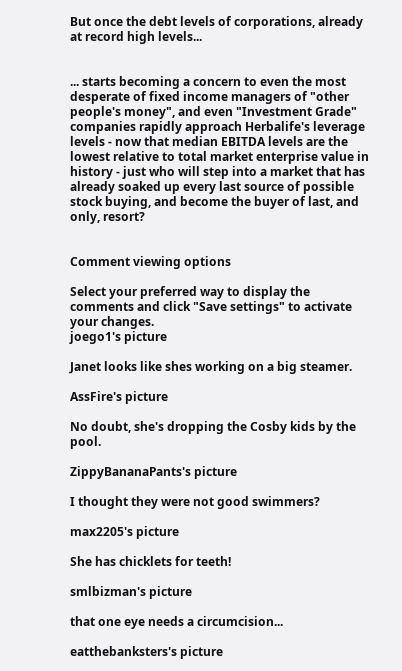But once the debt levels of corporations, already at record high levels...


... starts becoming a concern to even the most desperate of fixed income managers of "other people's money", and even "Investment Grade" companies rapidly approach Herbalife's leverage levels - now that median EBITDA levels are the lowest relative to total market enterprise value in history - just who will step into a market that has already soaked up every last source of possible stock buying, and become the buyer of last, and only, resort?


Comment viewing options

Select your preferred way to display the comments and click "Save settings" to activate your changes.
joego1's picture

Janet looks like shes working on a big steamer.

AssFire's picture

No doubt, she's dropping the Cosby kids by the pool.

ZippyBananaPants's picture

I thought they were not good swimmers?

max2205's picture

She has chicklets for teeth!

smlbizman's picture

that one eye needs a circumcision...

eatthebanksters's picture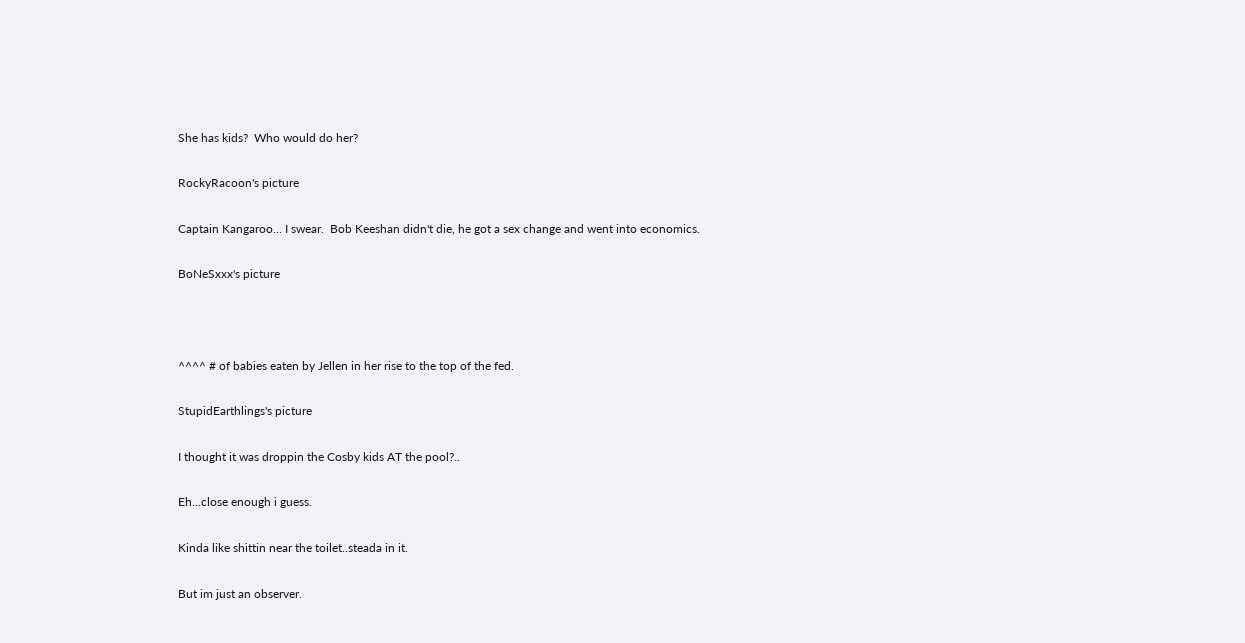She has kids?  Who would do her?

RockyRacoon's picture

Captain Kangaroo... I swear.  Bob Keeshan didn't die, he got a sex change and went into economics.

BoNeSxxx's picture



^^^^ # of babies eaten by Jellen in her rise to the top of the fed.

StupidEarthlings's picture

I thought it was droppin the Cosby kids AT the pool?..

Eh...close enough i guess.

Kinda like shittin near the toilet..steada in it.

But im just an observer.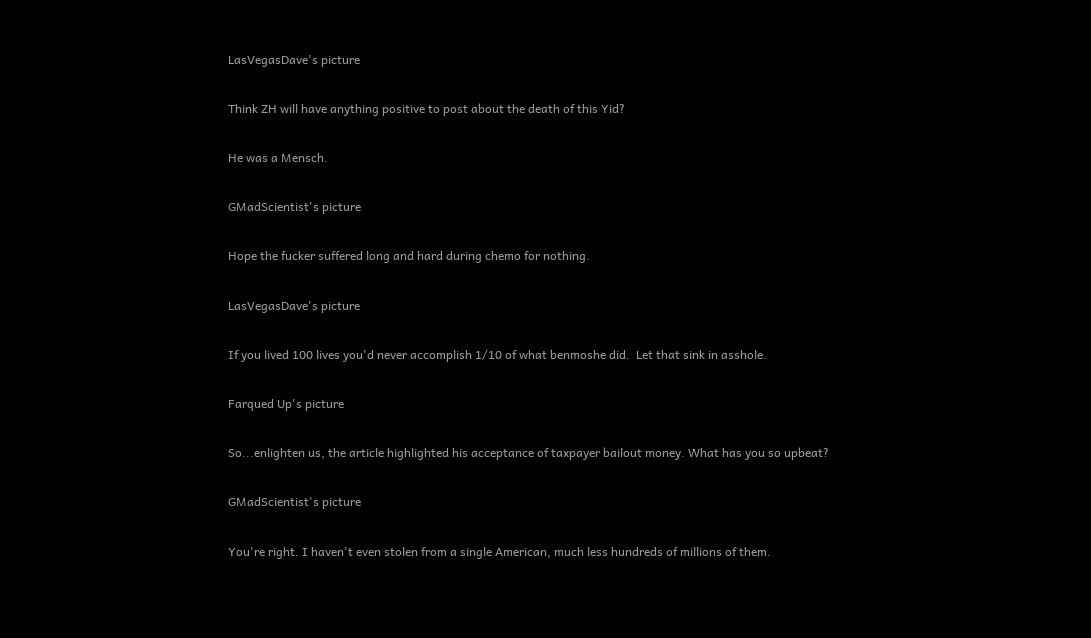LasVegasDave's picture

Think ZH will have anything positive to post about the death of this Yid?

He was a Mensch.

GMadScientist's picture

Hope the fucker suffered long and hard during chemo for nothing.

LasVegasDave's picture

If you lived 100 lives you'd never accomplish 1/10 of what benmoshe did.  Let that sink in asshole.

Farqued Up's picture

So...enlighten us, the article highlighted his acceptance of taxpayer bailout money. What has you so upbeat?

GMadScientist's picture

You're right. I haven't even stolen from a single American, much less hundreds of millions of them.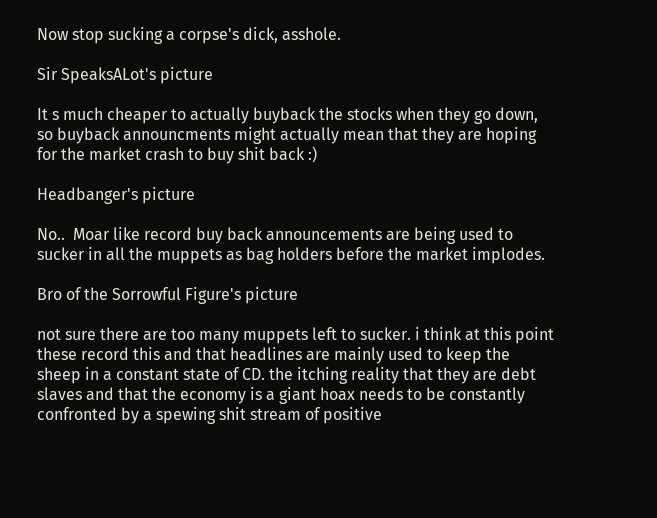Now stop sucking a corpse's dick, asshole.

Sir SpeaksALot's picture

It s much cheaper to actually buyback the stocks when they go down, so buyback announcments might actually mean that they are hoping for the market crash to buy shit back :)

Headbanger's picture

No..  Moar like record buy back announcements are being used to sucker in all the muppets as bag holders before the market implodes.

Bro of the Sorrowful Figure's picture

not sure there are too many muppets left to sucker. i think at this point these record this and that headlines are mainly used to keep the sheep in a constant state of CD. the itching reality that they are debt slaves and that the economy is a giant hoax needs to be constantly confronted by a spewing shit stream of positive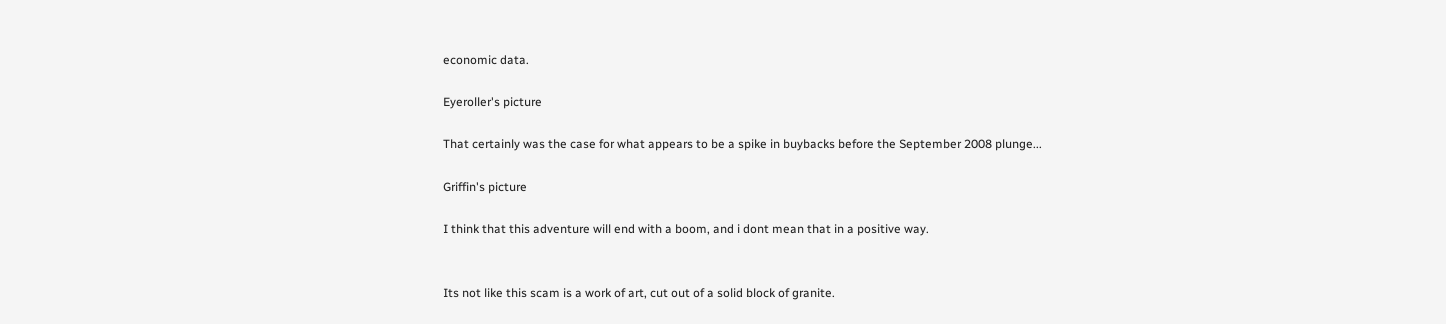economic data.

Eyeroller's picture

That certainly was the case for what appears to be a spike in buybacks before the September 2008 plunge...

Griffin's picture

I think that this adventure will end with a boom, and i dont mean that in a positive way.


Its not like this scam is a work of art, cut out of a solid block of granite.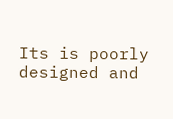Its is poorly designed and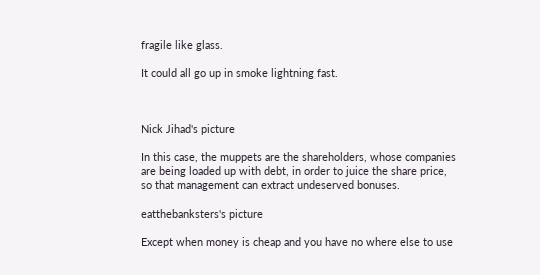fragile like glass.

It could all go up in smoke lightning fast.



Nick Jihad's picture

In this case, the muppets are the shareholders, whose companies are being loaded up with debt, in order to juice the share price, so that management can extract undeserved bonuses.

eatthebanksters's picture

Except when money is cheap and you have no where else to use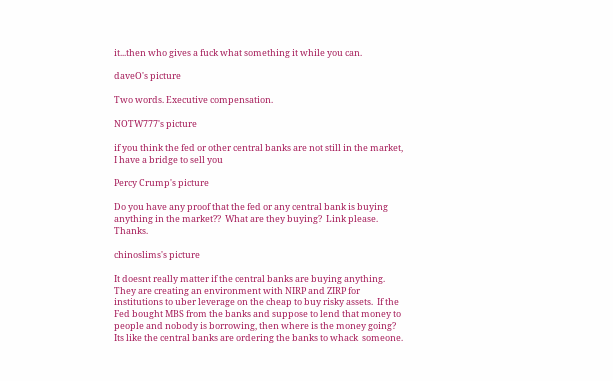it...then who gives a fuck what something it while you can.

daveO's picture

Two words. Executive compensation.

NOTW777's picture

if you think the fed or other central banks are not still in the market, I have a bridge to sell you

Percy Crump's picture

Do you have any proof that the fed or any central bank is buying anything in the market??  What are they buying?  Link please.  Thanks.

chinoslims's picture

It doesnt really matter if the central banks are buying anything.  They are creating an environment with NIRP and ZIRP for institutions to uber leverage on the cheap to buy risky assets.  If the Fed bought MBS from the banks and suppose to lend that money to people and nobody is borrowing, then where is the money going?  Its like the central banks are ordering the banks to whack  someone.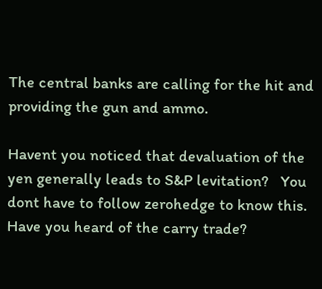The central banks are calling for the hit and providing the gun and ammo.

Havent you noticed that devaluation of the yen generally leads to S&P levitation?   You dont have to follow zerohedge to know this.  Have you heard of the carry trade?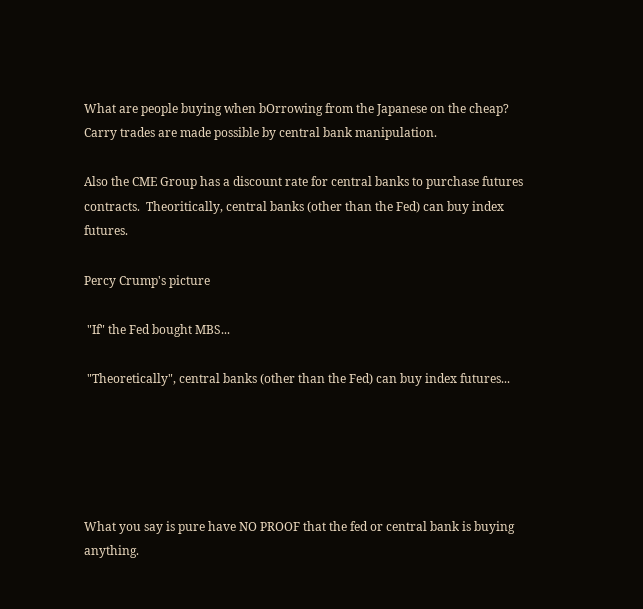What are people buying when bOrrowing from the Japanese on the cheap?  Carry trades are made possible by central bank manipulation.

Also the CME Group has a discount rate for central banks to purchase futures contracts.  Theoritically, central banks (other than the Fed) can buy index futures.

Percy Crump's picture

 "If" the Fed bought MBS...

 "Theoretically", central banks (other than the Fed) can buy index futures...





What you say is pure have NO PROOF that the fed or central bank is buying anything.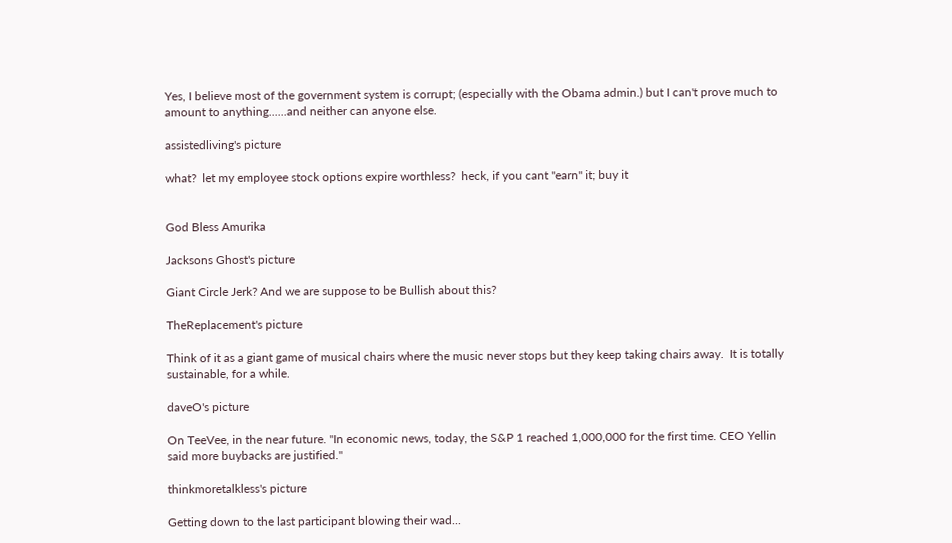Yes, I believe most of the government system is corrupt; (especially with the Obama admin.) but I can't prove much to amount to anything......and neither can anyone else.

assistedliving's picture

what?  let my employee stock options expire worthless?  heck, if you cant "earn" it; buy it


God Bless Amurika

Jacksons Ghost's picture

Giant Circle Jerk? And we are suppose to be Bullish about this?

TheReplacement's picture

Think of it as a giant game of musical chairs where the music never stops but they keep taking chairs away.  It is totally sustainable, for a while.

daveO's picture

On TeeVee, in the near future. "In economic news, today, the S&P 1 reached 1,000,000 for the first time. CEO Yellin said more buybacks are justified."

thinkmoretalkless's picture

Getting down to the last participant blowing their wad...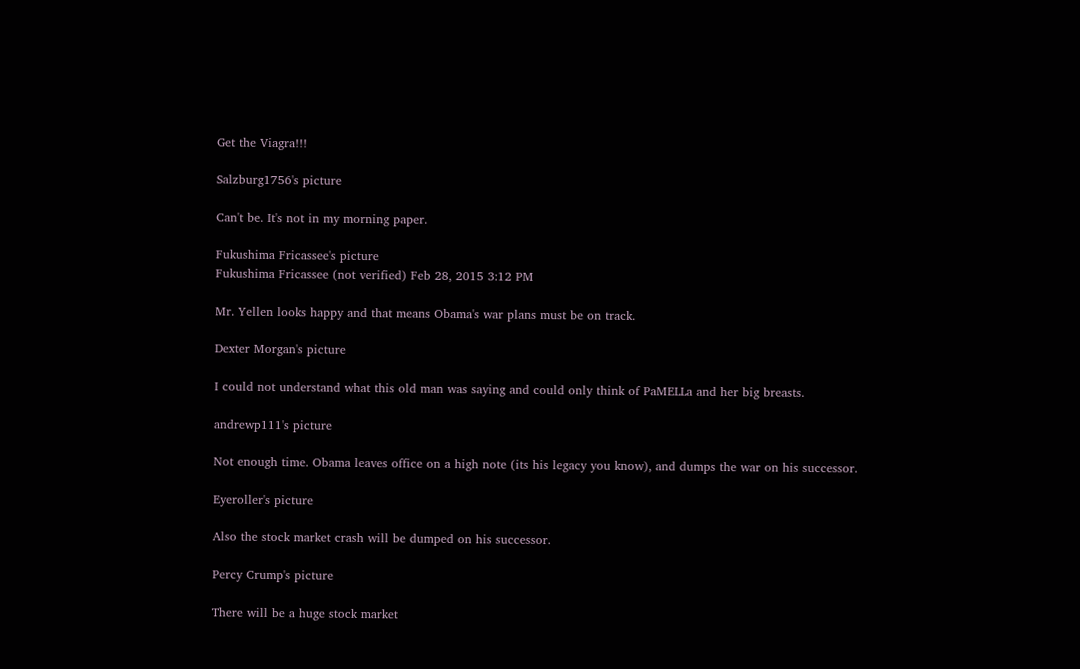Get the Viagra!!!

Salzburg1756's picture

Can't be. It's not in my morning paper.

Fukushima Fricassee's picture
Fukushima Fricassee (not verified) Feb 28, 2015 3:12 PM

Mr. Yellen looks happy and that means Obama's war plans must be on track.

Dexter Morgan's picture

I could not understand what this old man was saying and could only think of PaMELLa and her big breasts.

andrewp111's picture

Not enough time. Obama leaves office on a high note (its his legacy you know), and dumps the war on his successor.

Eyeroller's picture

Also the stock market crash will be dumped on his successor.

Percy Crump's picture

There will be a huge stock market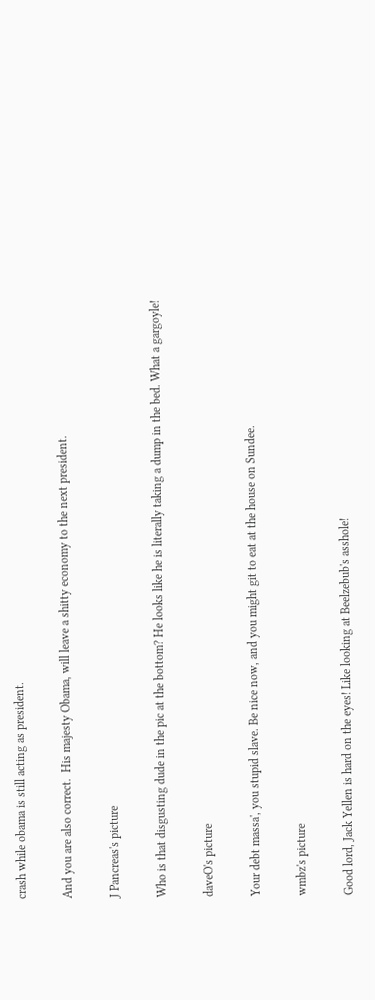crash while obama is still acting as president.

And you are also correct.  His majesty Obama, will leave a shitty economy to the next president.

J Pancreas's picture

Who is that disgusting dude in the pic at the bottom? He looks like he is literally taking a dump in the bed. What a gargoyle!

daveO's picture

Your debt massa', you stupid slave. Be nice now, and you might git to eat at the house on Sundee.

wmbz's picture

Good lord, Jack Yellen is hard on the eyes! Like looking at Beelzebub's asshole!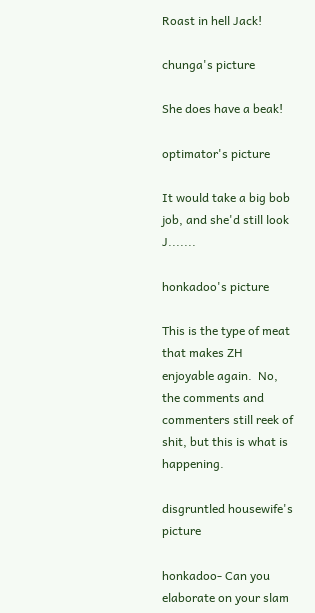Roast in hell Jack!

chunga's picture

She does have a beak!

optimator's picture

It would take a big bob job, and she'd still look J.......

honkadoo's picture

This is the type of meat that makes ZH enjoyable again.  No, the comments and commenters still reek of shit, but this is what is happening.

disgruntled housewife's picture

honkadoo- Can you elaborate on your slam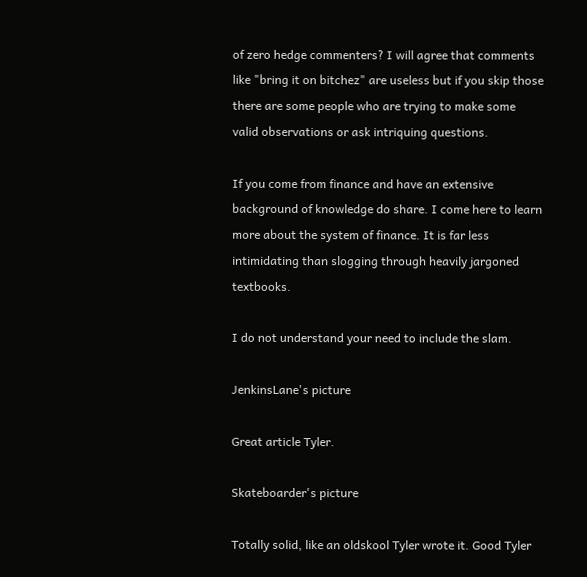of zero hedge commenters? I will agree that comments like "bring it on bitchez" are useless but if you skip those there are some people who are trying to make some valid observations or ask intriquing questions.

If you come from finance and have an extensive background of knowledge do share. I come here to learn more about the system of finance. It is far less intimidating than slogging through heavily jargoned textbooks.

I do not understand your need to include the slam.

JenkinsLane's picture

Great article Tyler.

Skateboarder's picture

Totally solid, like an oldskool Tyler wrote it. Good Tyler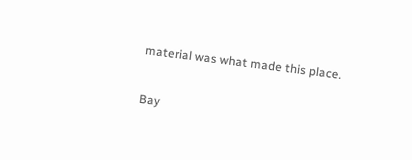material was what made this place.

Bay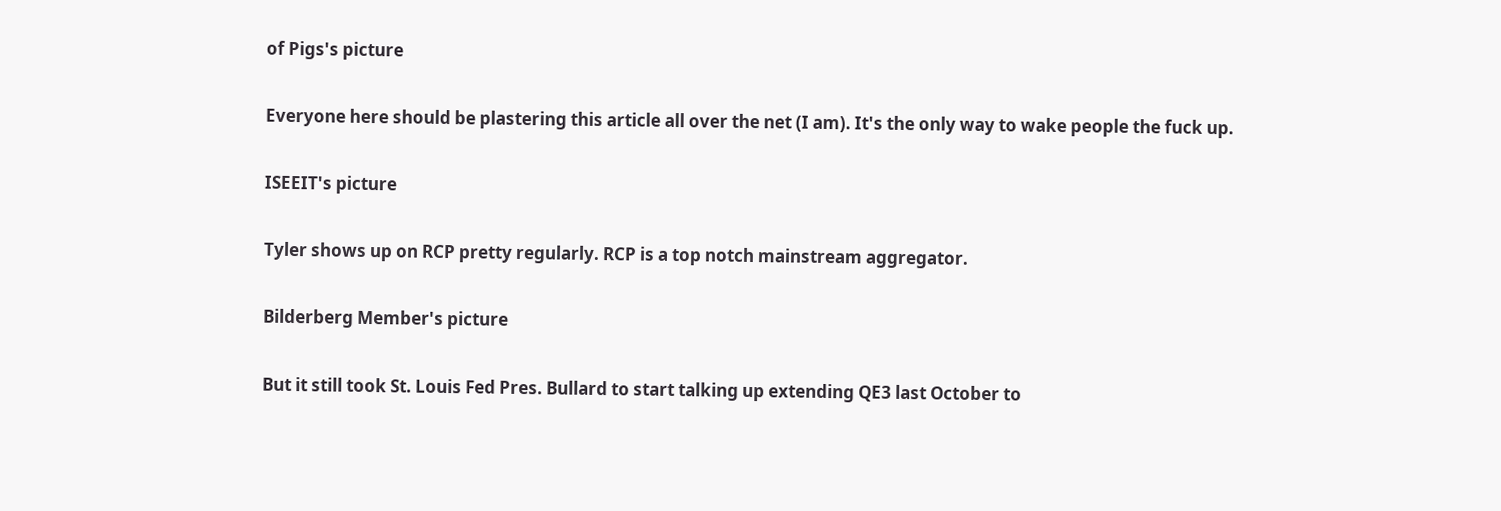of Pigs's picture

Everyone here should be plastering this article all over the net (I am). It's the only way to wake people the fuck up.

ISEEIT's picture

Tyler shows up on RCP pretty regularly. RCP is a top notch mainstream aggregator.

Bilderberg Member's picture

But it still took St. Louis Fed Pres. Bullard to start talking up extending QE3 last October to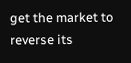get the market to reverse its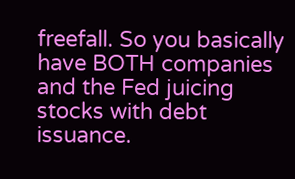freefall. So you basically have BOTH companies and the Fed juicing stocks with debt issuance.